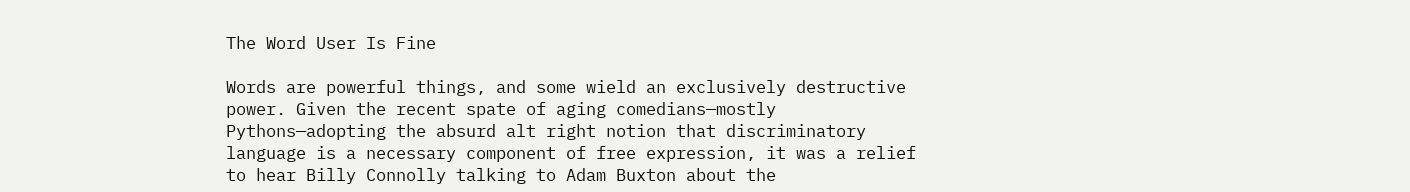The Word User Is Fine

Words are powerful things, and some wield an exclusively destructive power. Given the recent spate of aging comedians—mostly Pythons—adopting the absurd alt right notion that discriminatory language is a necessary component of free expression, it was a relief to hear Billy Connolly talking to Adam Buxton about the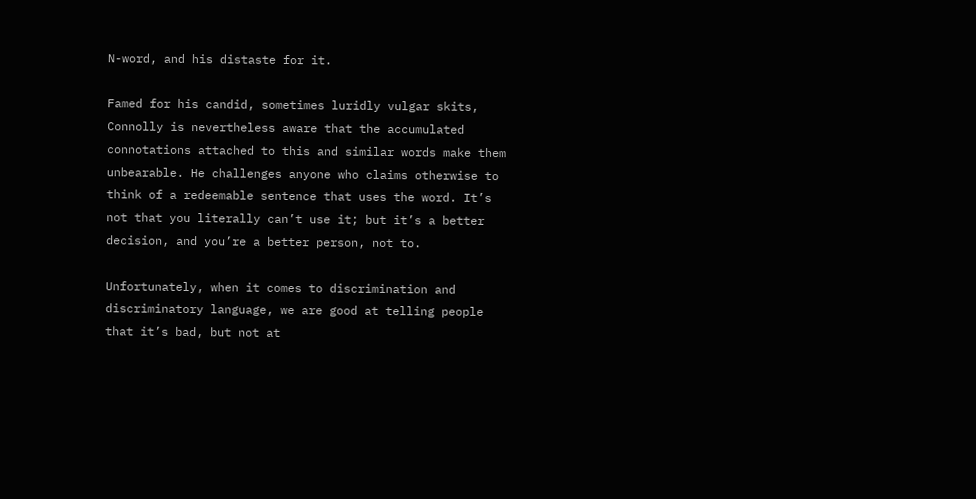N-word, and his distaste for it.

Famed for his candid, sometimes luridly vulgar skits, Connolly is nevertheless aware that the accumulated connotations attached to this and similar words make them unbearable. He challenges anyone who claims otherwise to think of a redeemable sentence that uses the word. It’s not that you literally can’t use it; but it’s a better decision, and you’re a better person, not to.

Unfortunately, when it comes to discrimination and discriminatory language, we are good at telling people that it’s bad, but not at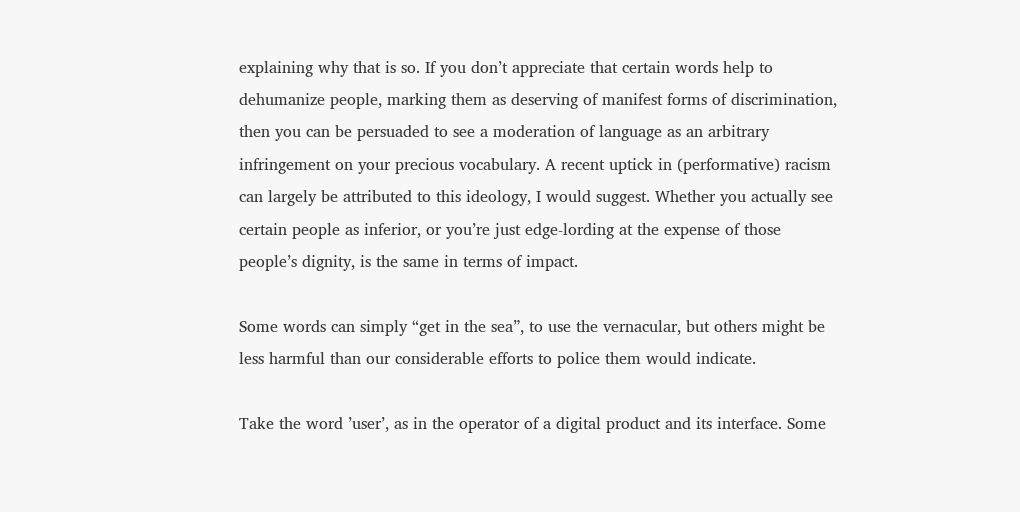explaining why that is so. If you don’t appreciate that certain words help to dehumanize people, marking them as deserving of manifest forms of discrimination, then you can be persuaded to see a moderation of language as an arbitrary infringement on your precious vocabulary. A recent uptick in (performative) racism can largely be attributed to this ideology, I would suggest. Whether you actually see certain people as inferior, or you’re just edge-lording at the expense of those people’s dignity, is the same in terms of impact.

Some words can simply “get in the sea”, to use the vernacular, but others might be less harmful than our considerable efforts to police them would indicate.

Take the word ’user’, as in the operator of a digital product and its interface. Some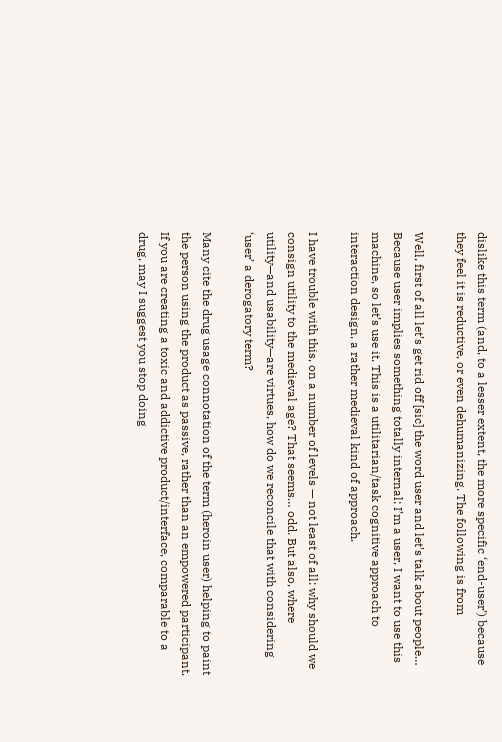dislike this term (and, to a lesser extent, the more specific ‘end-user’) because they feel it is reductive, or even dehumanizing. The following is from

Well, first of all let’s get rid off [sic] the word user and let’s talk about people… Because user implies something totally internal: I’m a user, I want to use this machine, so let’s use it. This is a utilitarian/task cognitive approach to interaction design, a rather medieval kind of approach.

I have trouble with this, on a number of levels — not least of all: why should we consign utility to the medieval age? That seems… odd. But also, where utility—and usability—are virtues, how do we reconcile that with considering ‘user’ a derogatory term?

Many cite the drug usage connotation of the term (heroin user) helping to paint the person using the product as passive, rather than an empowered participant. If you are creating a toxic and addictive product/interface, comparable to a drug, may I suggest you stop doing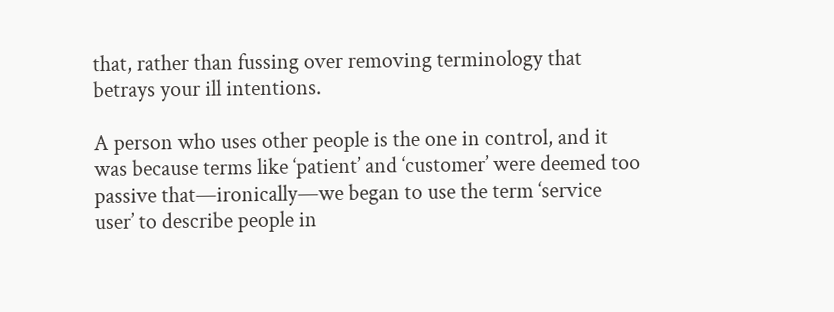that, rather than fussing over removing terminology that betrays your ill intentions.

A person who uses other people is the one in control, and it was because terms like ‘patient’ and ‘customer’ were deemed too passive that—ironically—we began to use the term ‘service user’ to describe people in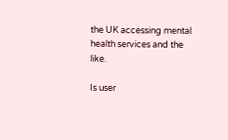the UK accessing mental health services and the like.

Is user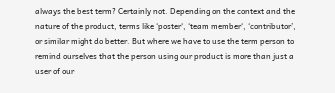always the best term? Certainly not. Depending on the context and the nature of the product, terms like ‘poster‘, ‘team member‘, ‘contributor’, or similar might do better. But where we have to use the term person to remind ourselves that the person using our product is more than just a user of our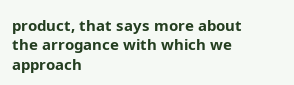product, that says more about the arrogance with which we approach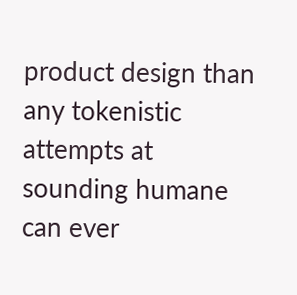product design than any tokenistic attempts at sounding humane can ever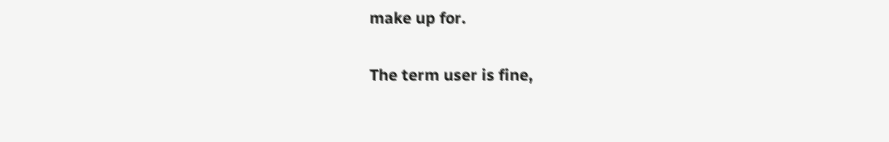make up for.

The term user is fine,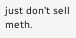just don’t sell meth.